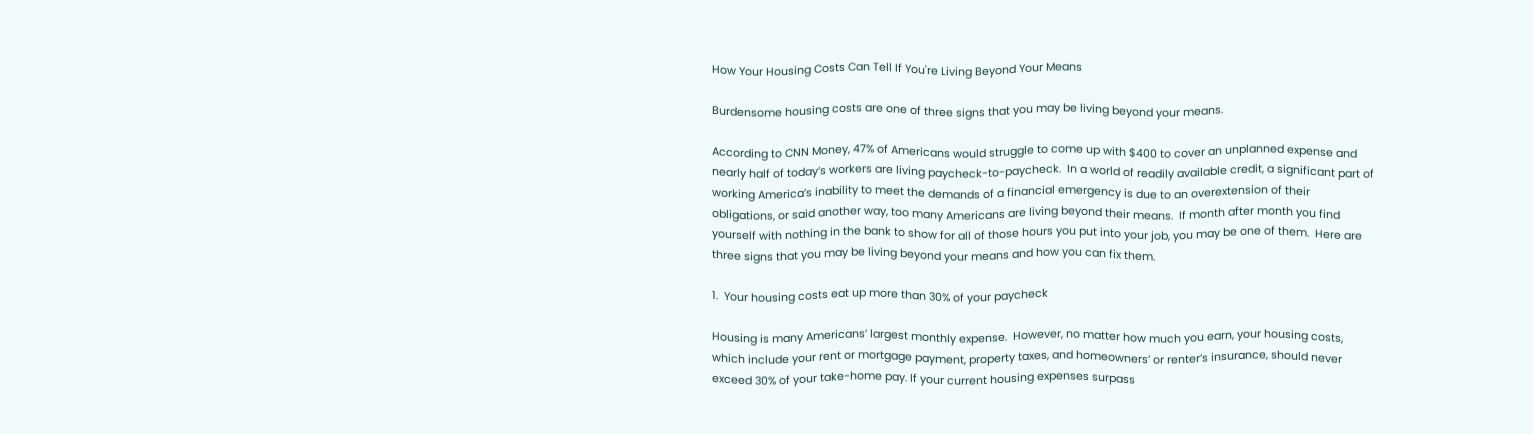How Your Housing Costs Can Tell If You're Living Beyond Your Means

Burdensome housing costs are one of three signs that you may be living beyond your means.

According to CNN Money, 47% of Americans would struggle to come up with $400 to cover an unplanned expense and nearly half of today’s workers are living paycheck-to-paycheck.  In a world of readily available credit, a significant part of working America’s inability to meet the demands of a financial emergency is due to an overextension of their obligations, or said another way, too many Americans are living beyond their means.  If month after month you find yourself with nothing in the bank to show for all of those hours you put into your job, you may be one of them.  Here are three signs that you may be living beyond your means and how you can fix them.

1.  Your housing costs eat up more than 30% of your paycheck

Housing is many Americans’ largest monthly expense.  However, no matter how much you earn, your housing costs, which include your rent or mortgage payment, property taxes, and homeowners’ or renter’s insurance, should never exceed 30% of your take-home pay. If your current housing expenses surpass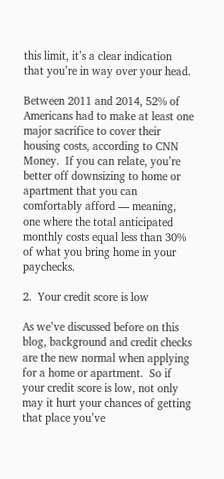this limit, it’s a clear indication that you’re in way over your head.

Between 2011 and 2014, 52% of Americans had to make at least one major sacrifice to cover their housing costs, according to CNN Money.  If you can relate, you’re better off downsizing to home or apartment that you can comfortably afford — meaning, one where the total anticipated monthly costs equal less than 30% of what you bring home in your paychecks.

2.  Your credit score is low

As we’ve discussed before on this blog, background and credit checks are the new normal when applying for a home or apartment.  So if your credit score is low, not only may it hurt your chances of getting that place you’ve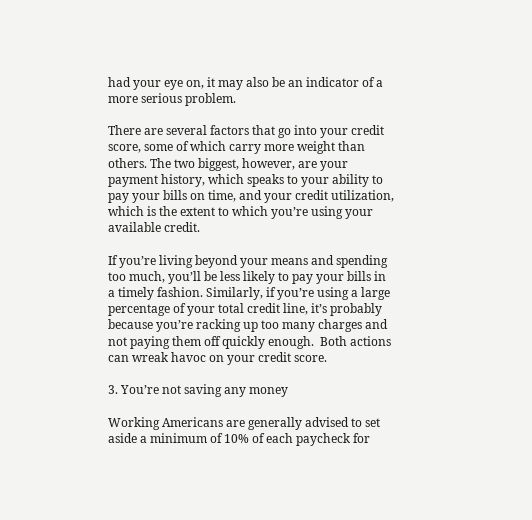had your eye on, it may also be an indicator of a more serious problem.

There are several factors that go into your credit score, some of which carry more weight than others. The two biggest, however, are your payment history, which speaks to your ability to pay your bills on time, and your credit utilization, which is the extent to which you’re using your available credit.

If you’re living beyond your means and spending too much, you’ll be less likely to pay your bills in a timely fashion. Similarly, if you’re using a large percentage of your total credit line, it’s probably because you’re racking up too many charges and not paying them off quickly enough.  Both actions can wreak havoc on your credit score.

3. You’re not saving any money

Working Americans are generally advised to set aside a minimum of 10% of each paycheck for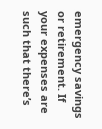emergency savings or retirement. If your expenses are such that there’s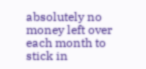absolutely no money left over each month to stick in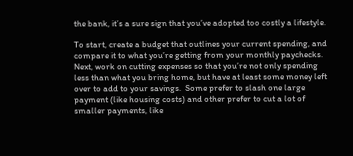the bank, it’s a sure sign that you’ve adopted too costly a lifestyle.

To start, create a budget that outlines your current spending, and compare it to what you’re getting from your monthly paychecks.  Next, work on cutting expenses so that you’re not only spending less than what you bring home, but have at least some money left over to add to your savings.  Some prefer to slash one large payment (like housing costs) and other prefer to cut a lot of smaller payments, like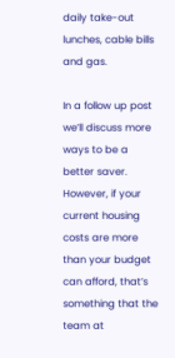daily take-out lunches, cable bills and gas.

In a follow up post we’ll discuss more ways to be a better saver.  However, if your current housing costs are more than your budget can afford, that’s something that the team at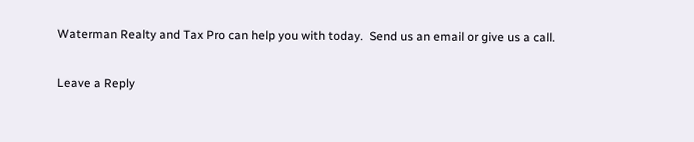Waterman Realty and Tax Pro can help you with today.  Send us an email or give us a call.

Leave a Reply